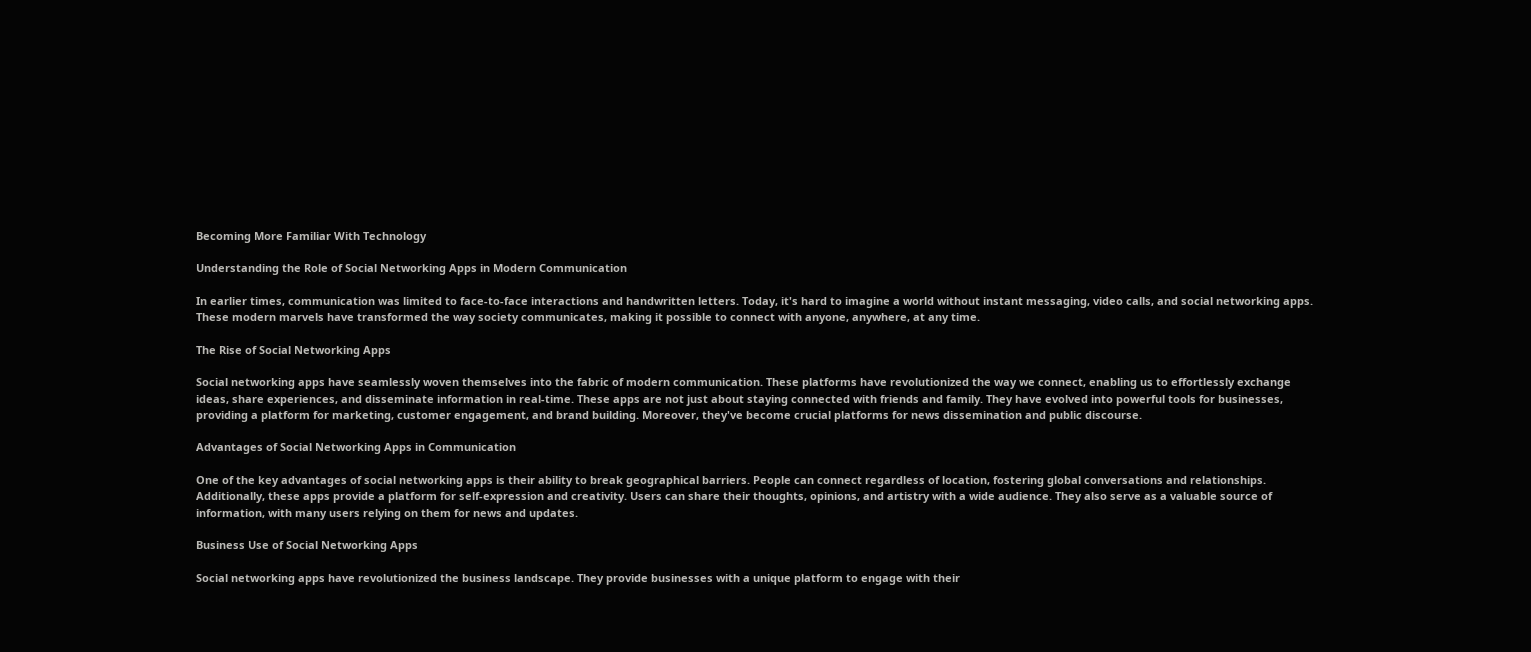Becoming More Familiar With Technology

Understanding the Role of Social Networking Apps in Modern Communication

In earlier times, communication was limited to face-to-face interactions and handwritten letters. Today, it's hard to imagine a world without instant messaging, video calls, and social networking apps. These modern marvels have transformed the way society communicates, making it possible to connect with anyone, anywhere, at any time.

The Rise of Social Networking Apps

Social networking apps have seamlessly woven themselves into the fabric of modern communication. These platforms have revolutionized the way we connect, enabling us to effortlessly exchange ideas, share experiences, and disseminate information in real-time. These apps are not just about staying connected with friends and family. They have evolved into powerful tools for businesses, providing a platform for marketing, customer engagement, and brand building. Moreover, they've become crucial platforms for news dissemination and public discourse.

Advantages of Social Networking Apps in Communication

One of the key advantages of social networking apps is their ability to break geographical barriers. People can connect regardless of location, fostering global conversations and relationships. Additionally, these apps provide a platform for self-expression and creativity. Users can share their thoughts, opinions, and artistry with a wide audience. They also serve as a valuable source of information, with many users relying on them for news and updates.

Business Use of Social Networking Apps

Social networking apps have revolutionized the business landscape. They provide businesses with a unique platform to engage with their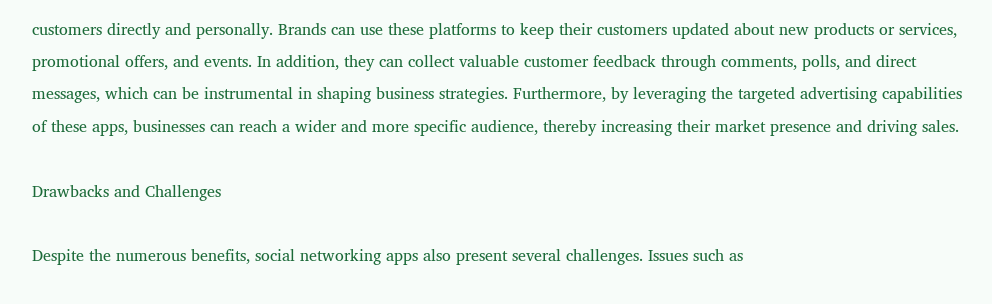customers directly and personally. Brands can use these platforms to keep their customers updated about new products or services, promotional offers, and events. In addition, they can collect valuable customer feedback through comments, polls, and direct messages, which can be instrumental in shaping business strategies. Furthermore, by leveraging the targeted advertising capabilities of these apps, businesses can reach a wider and more specific audience, thereby increasing their market presence and driving sales.

Drawbacks and Challenges

Despite the numerous benefits, social networking apps also present several challenges. Issues such as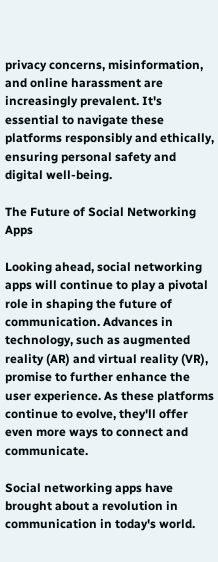privacy concerns, misinformation, and online harassment are increasingly prevalent. It's essential to navigate these platforms responsibly and ethically, ensuring personal safety and digital well-being.

The Future of Social Networking Apps

Looking ahead, social networking apps will continue to play a pivotal role in shaping the future of communication. Advances in technology, such as augmented reality (AR) and virtual reality (VR), promise to further enhance the user experience. As these platforms continue to evolve, they'll offer even more ways to connect and communicate.

Social networking apps have brought about a revolution in communication in today's world.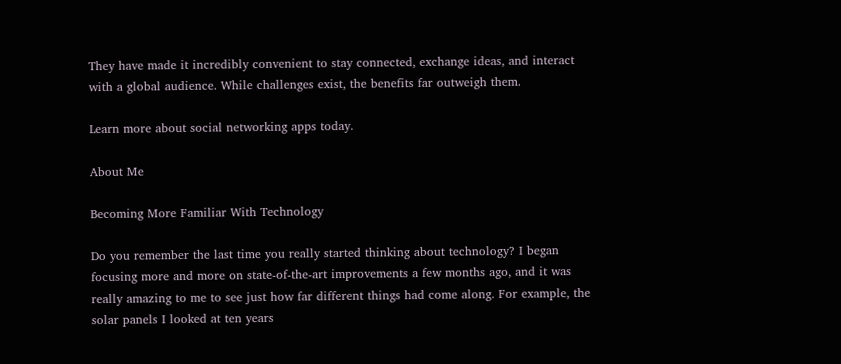They have made it incredibly convenient to stay connected, exchange ideas, and interact with a global audience. While challenges exist, the benefits far outweigh them.

Learn more about social networking apps today.

About Me

Becoming More Familiar With Technology

Do you remember the last time you really started thinking about technology? I began focusing more and more on state-of-the-art improvements a few months ago, and it was really amazing to me to see just how far different things had come along. For example, the solar panels I looked at ten years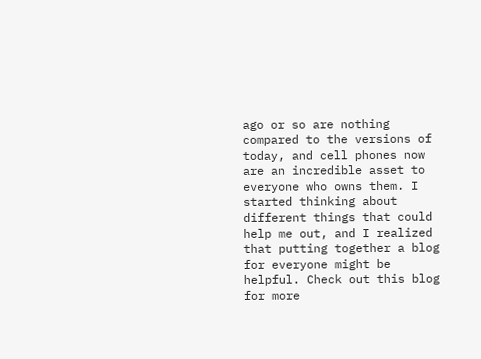ago or so are nothing compared to the versions of today, and cell phones now are an incredible asset to everyone who owns them. I started thinking about different things that could help me out, and I realized that putting together a blog for everyone might be helpful. Check out this blog for more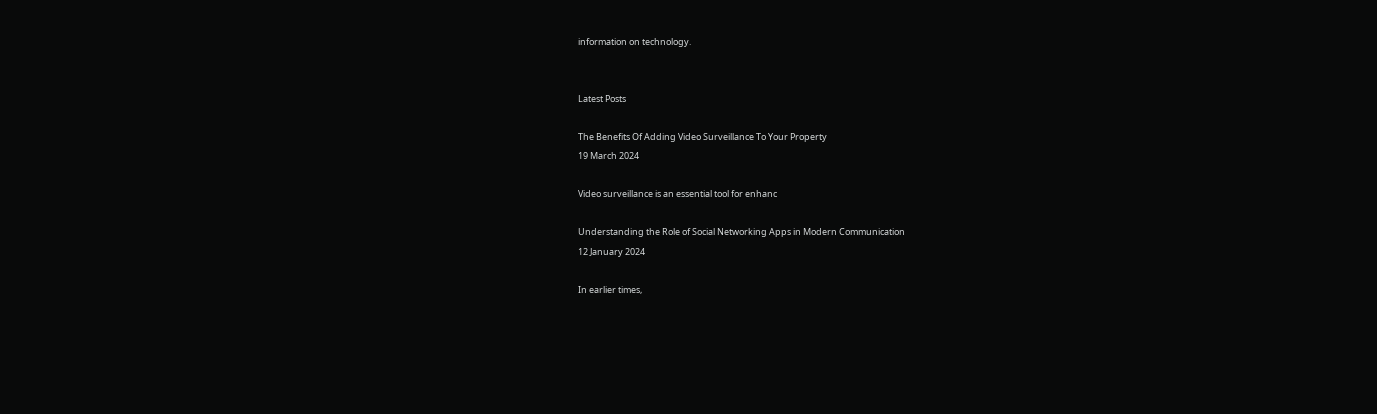information on technology.


Latest Posts

The Benefits Of Adding Video Surveillance To Your Property
19 March 2024

Video surveillance is an essential tool for enhanc

Understanding the Role of Social Networking Apps in Modern Communication
12 January 2024

In earlier times,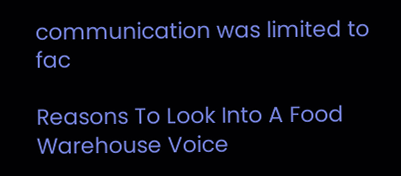communication was limited to fac

Reasons To Look Into A Food Warehouse Voice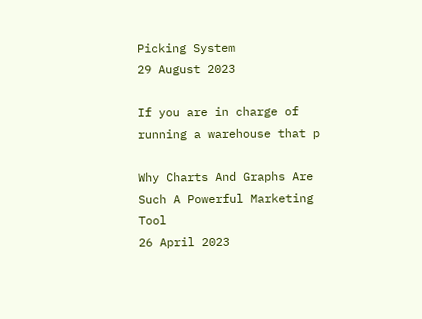Picking System
29 August 2023

If you are in charge of running a warehouse that p

Why Charts And Graphs Are Such A Powerful Marketing Tool
26 April 2023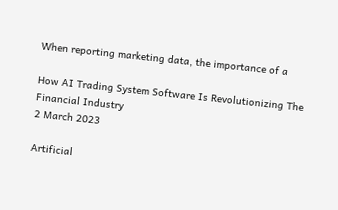When reporting marketing data, the importance of a

How AI Trading System Software Is Revolutionizing The Financial Industry
2 March 2023

Artificial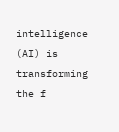intelligence (AI) is transforming the f